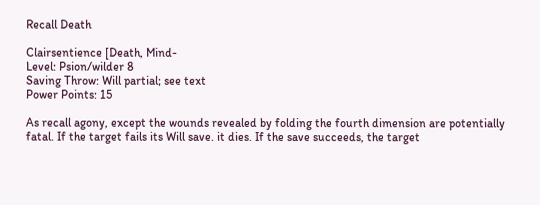Recall Death

Clairsentience [Death, Mind-
Level: Psion/wilder 8
Saving Throw: Will partial; see text
Power Points: 15

As recall agony, except the wounds revealed by folding the fourth dimension are potentially fatal. If the target fails its Will save. it dies. If the save succeeds, the target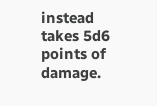instead takes 5d6 points of damage.